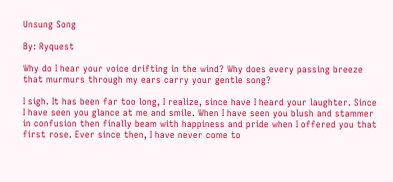Unsung Song

By: Ryquest

Why do I hear your voice drifting in the wind? Why does every passing breeze that murmurs through my ears carry your gentle song?

I sigh. It has been far too long, I realize, since have I heard your laughter. Since I have seen you glance at me and smile. When I have seen you blush and stammer in confusion then finally beam with happiness and pride when I offered you that first rose. Ever since then, I have never come to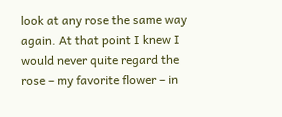look at any rose the same way again. At that point I knew I would never quite regard the rose – my favorite flower – in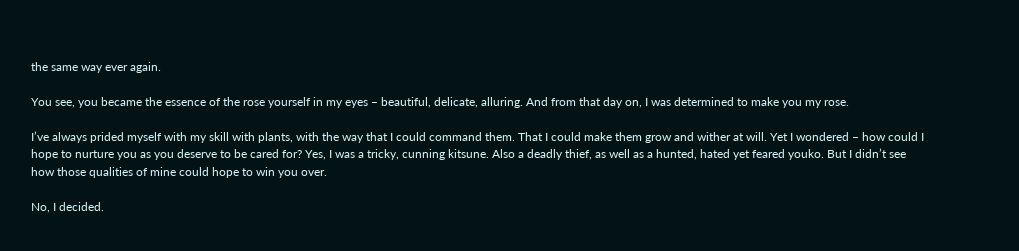the same way ever again.

You see, you became the essence of the rose yourself in my eyes – beautiful, delicate, alluring. And from that day on, I was determined to make you my rose.

I’ve always prided myself with my skill with plants, with the way that I could command them. That I could make them grow and wither at will. Yet I wondered – how could I hope to nurture you as you deserve to be cared for? Yes, I was a tricky, cunning kitsune. Also a deadly thief, as well as a hunted, hated yet feared youko. But I didn’t see how those qualities of mine could hope to win you over.

No, I decided.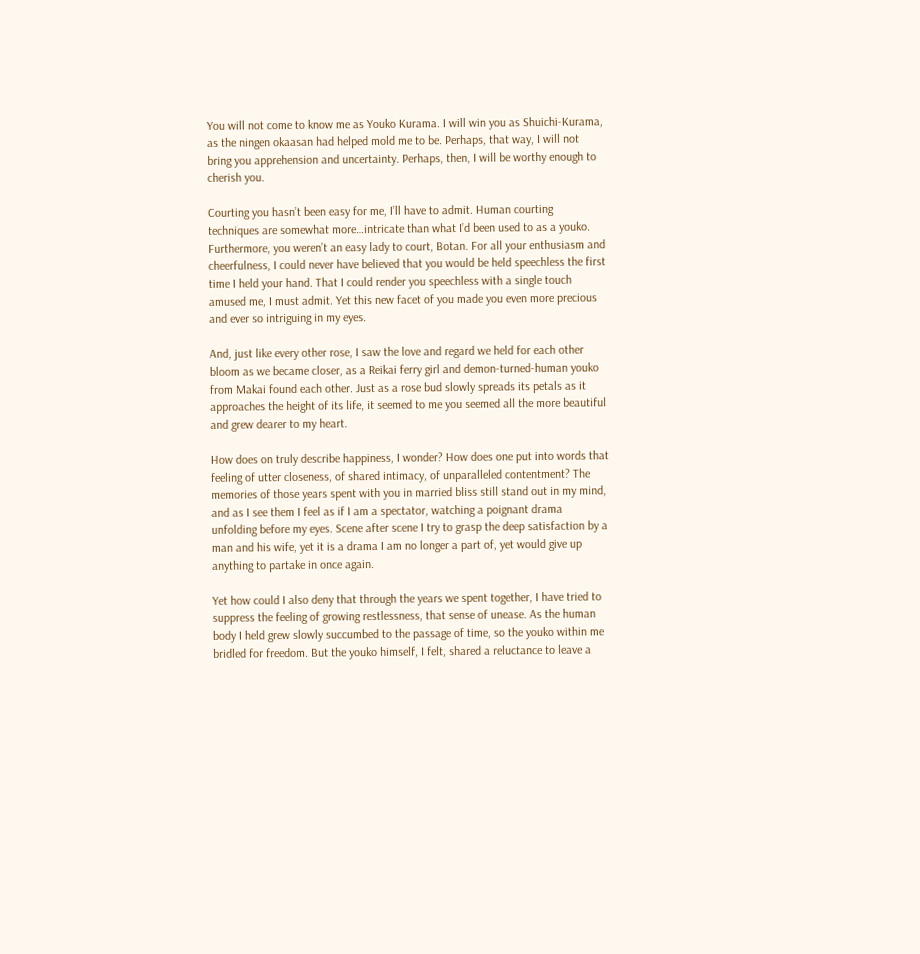You will not come to know me as Youko Kurama. I will win you as Shuichi-Kurama, as the ningen okaasan had helped mold me to be. Perhaps, that way, I will not bring you apprehension and uncertainty. Perhaps, then, I will be worthy enough to cherish you.

Courting you hasn’t been easy for me, I’ll have to admit. Human courting techniques are somewhat more…intricate than what I’d been used to as a youko. Furthermore, you weren’t an easy lady to court, Botan. For all your enthusiasm and cheerfulness, I could never have believed that you would be held speechless the first time I held your hand. That I could render you speechless with a single touch amused me, I must admit. Yet this new facet of you made you even more precious and ever so intriguing in my eyes.

And, just like every other rose, I saw the love and regard we held for each other bloom as we became closer, as a Reikai ferry girl and demon-turned-human youko from Makai found each other. Just as a rose bud slowly spreads its petals as it approaches the height of its life, it seemed to me you seemed all the more beautiful and grew dearer to my heart.

How does on truly describe happiness, I wonder? How does one put into words that feeling of utter closeness, of shared intimacy, of unparalleled contentment? The memories of those years spent with you in married bliss still stand out in my mind, and as I see them I feel as if I am a spectator, watching a poignant drama unfolding before my eyes. Scene after scene I try to grasp the deep satisfaction by a man and his wife, yet it is a drama I am no longer a part of, yet would give up anything to partake in once again.

Yet how could I also deny that through the years we spent together, I have tried to suppress the feeling of growing restlessness, that sense of unease. As the human body I held grew slowly succumbed to the passage of time, so the youko within me bridled for freedom. But the youko himself, I felt, shared a reluctance to leave a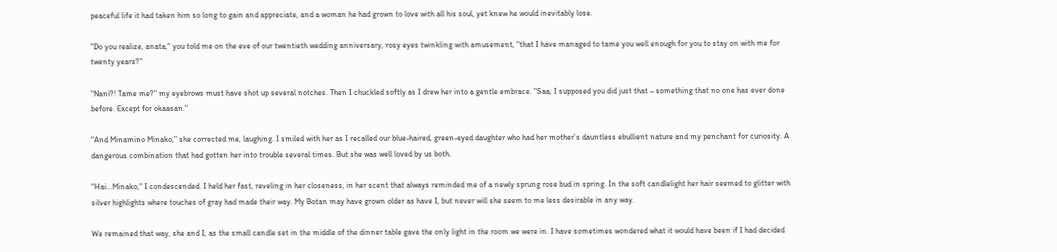peaceful life it had taken him so long to gain and appreciate, and a woman he had grown to love with all his soul, yet knew he would inevitably lose.

"Do you realize, anata," you told me on the eve of our twentieth wedding anniversary, rosy eyes twinkling with amusement, "that I have managed to tame you well enough for you to stay on with me for twenty years?"

"Nani?! Tame me?" my eyebrows must have shot up several notches. Then I chuckled softly as I drew her into a gentle embrace. "Saa, I supposed you did just that – something that no one has ever done before. Except for okaasan."

"And Minamino Minako," she corrected me, laughing. I smiled with her as I recalled our blue-haired, green-eyed daughter who had her mother’s dauntless ebullient nature and my penchant for curiosity. A dangerous combination that had gotten her into trouble several times. But she was well loved by us both.

"Hai…Minako," I condescended. I held her fast, reveling in her closeness, in her scent that always reminded me of a newly sprung rose bud in spring. In the soft candlelight her hair seemed to glitter with silver highlights where touches of gray had made their way. My Botan may have grown older as have I, but never will she seem to me less desirable in any way.

We remained that way, she and I, as the small candle set in the middle of the dinner table gave the only light in the room we were in. I have sometimes wondered what it would have been if I had decided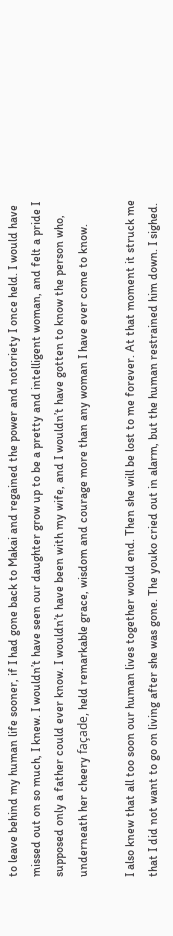to leave behind my human life sooner, if I had gone back to Makai and regained the power and notoriety I once held. I would have missed out on so much, I knew. I wouldn’t have seen our daughter grow up to be a pretty and intelligent woman, and felt a pride I supposed only a father could ever know. I wouldn’t have been with my wife, and I wouldn’t have gotten to know the person who, underneath her cheery façade, held remarkable grace, wisdom and courage more than any woman I have ever come to know.

I also knew that all too soon our human lives together would end. Then she will be lost to me forever. At that moment it struck me that I did not want to go on living after she was gone. The youko cried out in alarm, but the human restrained him down. I sighed.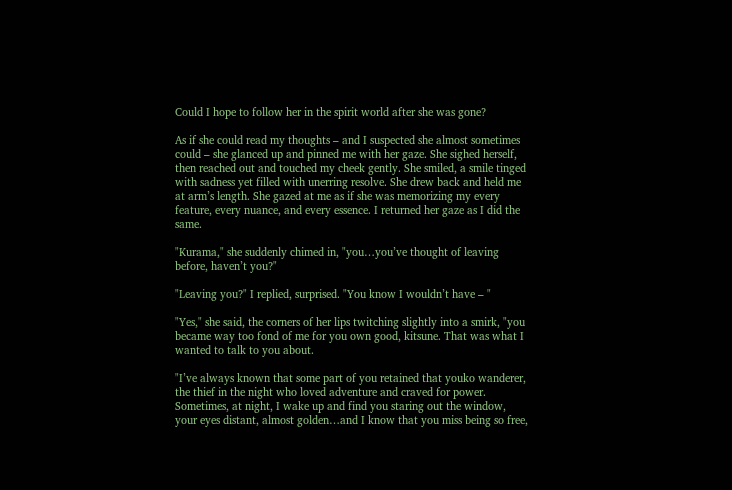Could I hope to follow her in the spirit world after she was gone?

As if she could read my thoughts – and I suspected she almost sometimes could – she glanced up and pinned me with her gaze. She sighed herself, then reached out and touched my cheek gently. She smiled, a smile tinged with sadness yet filled with unerring resolve. She drew back and held me at arm’s length. She gazed at me as if she was memorizing my every feature, every nuance, and every essence. I returned her gaze as I did the same.

"Kurama," she suddenly chimed in, "you…you’ve thought of leaving before, haven’t you?"

"Leaving you?" I replied, surprised. "You know I wouldn’t have – "

"Yes," she said, the corners of her lips twitching slightly into a smirk, "you became way too fond of me for you own good, kitsune. That was what I wanted to talk to you about.

"I’ve always known that some part of you retained that youko wanderer, the thief in the night who loved adventure and craved for power. Sometimes, at night, I wake up and find you staring out the window, your eyes distant, almost golden…and I know that you miss being so free,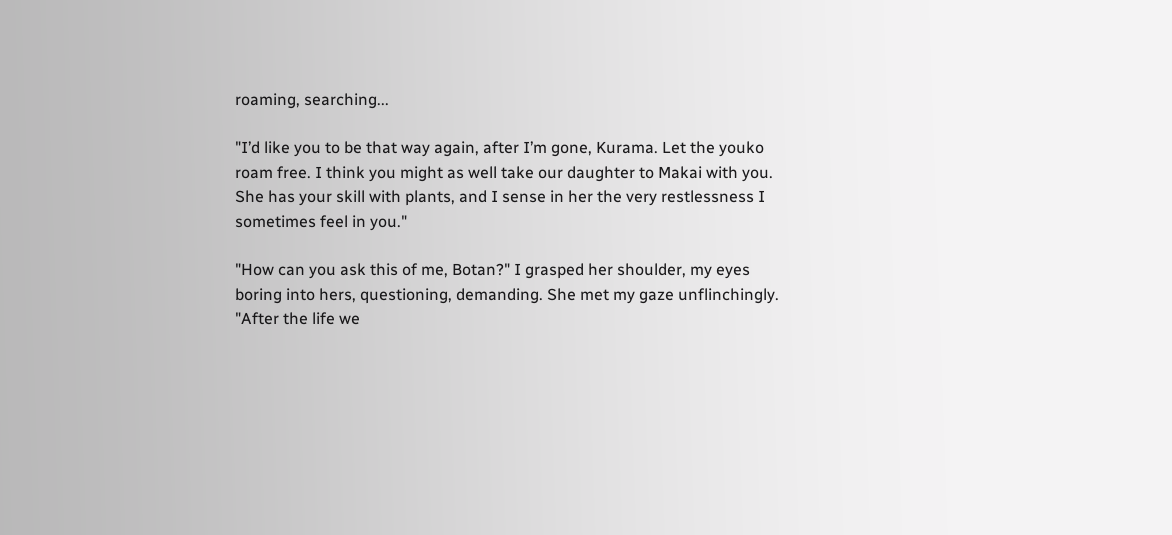roaming, searching...

"I’d like you to be that way again, after I’m gone, Kurama. Let the youko roam free. I think you might as well take our daughter to Makai with you. She has your skill with plants, and I sense in her the very restlessness I sometimes feel in you."

"How can you ask this of me, Botan?" I grasped her shoulder, my eyes boring into hers, questioning, demanding. She met my gaze unflinchingly. "After the life we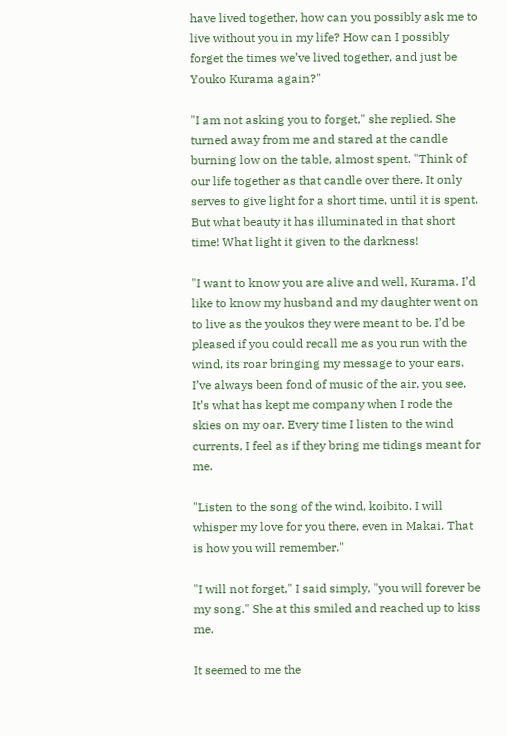have lived together, how can you possibly ask me to live without you in my life? How can I possibly forget the times we’ve lived together, and just be Youko Kurama again?"

"I am not asking you to forget," she replied. She turned away from me and stared at the candle burning low on the table, almost spent. "Think of our life together as that candle over there. It only serves to give light for a short time, until it is spent. But what beauty it has illuminated in that short time! What light it given to the darkness!

"I want to know you are alive and well, Kurama. I’d like to know my husband and my daughter went on to live as the youkos they were meant to be. I’d be pleased if you could recall me as you run with the wind, its roar bringing my message to your ears. I’ve always been fond of music of the air, you see. It’s what has kept me company when I rode the skies on my oar. Every time I listen to the wind currents, I feel as if they bring me tidings meant for me.

"Listen to the song of the wind, koibito. I will whisper my love for you there, even in Makai. That is how you will remember."

"I will not forget," I said simply, "you will forever be my song." She at this smiled and reached up to kiss me.

It seemed to me the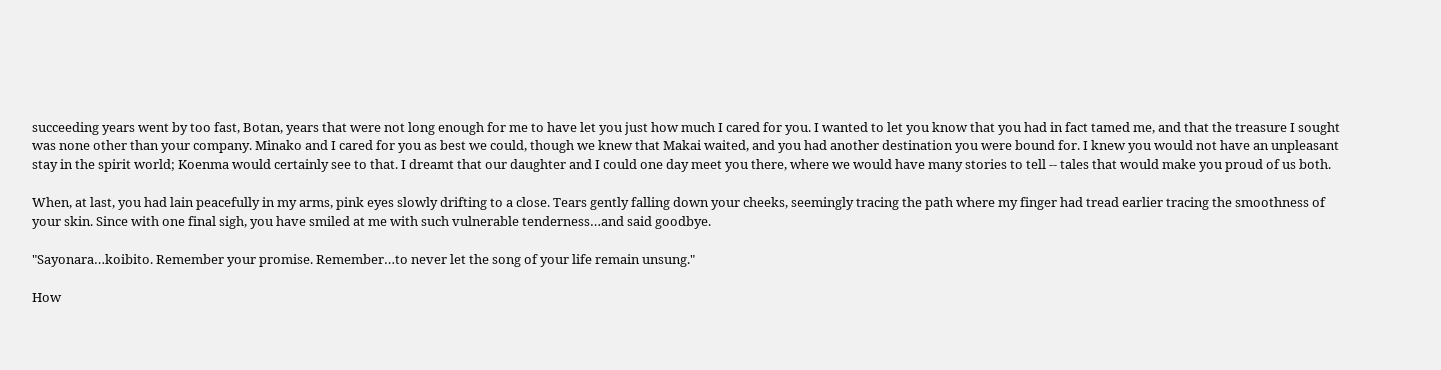succeeding years went by too fast, Botan, years that were not long enough for me to have let you just how much I cared for you. I wanted to let you know that you had in fact tamed me, and that the treasure I sought was none other than your company. Minako and I cared for you as best we could, though we knew that Makai waited, and you had another destination you were bound for. I knew you would not have an unpleasant stay in the spirit world; Koenma would certainly see to that. I dreamt that our daughter and I could one day meet you there, where we would have many stories to tell -- tales that would make you proud of us both.

When, at last, you had lain peacefully in my arms, pink eyes slowly drifting to a close. Tears gently falling down your cheeks, seemingly tracing the path where my finger had tread earlier tracing the smoothness of your skin. Since with one final sigh, you have smiled at me with such vulnerable tenderness…and said goodbye.

"Sayonara…koibito. Remember your promise. Remember…to never let the song of your life remain unsung."

How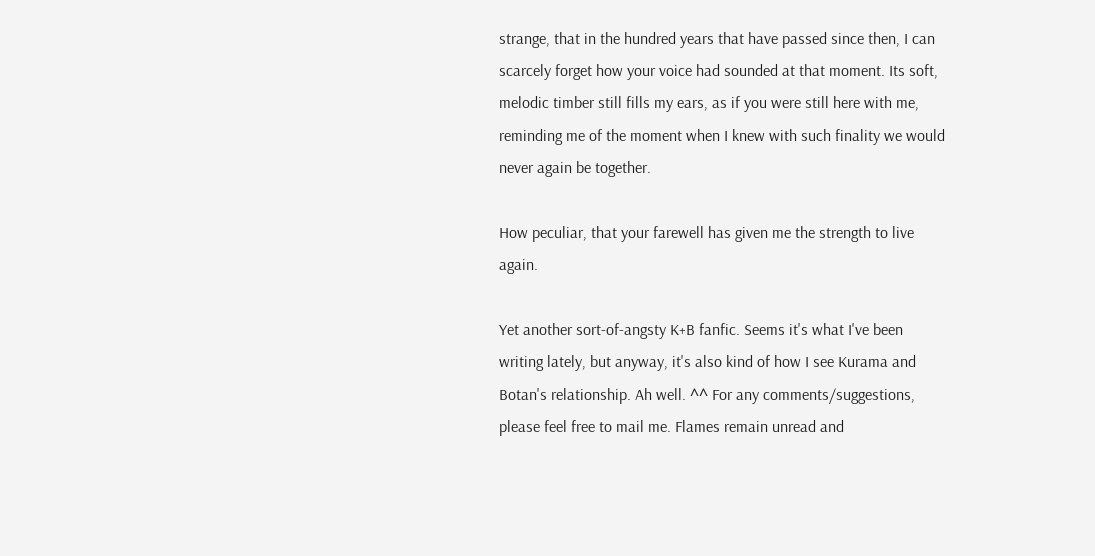strange, that in the hundred years that have passed since then, I can scarcely forget how your voice had sounded at that moment. Its soft, melodic timber still fills my ears, as if you were still here with me, reminding me of the moment when I knew with such finality we would never again be together.

How peculiar, that your farewell has given me the strength to live again.

Yet another sort-of-angsty K+B fanfic. Seems it's what I've been writing lately, but anyway, it's also kind of how I see Kurama and Botan's relationship. Ah well. ^^ For any comments/suggestions, please feel free to mail me. Flames remain unread and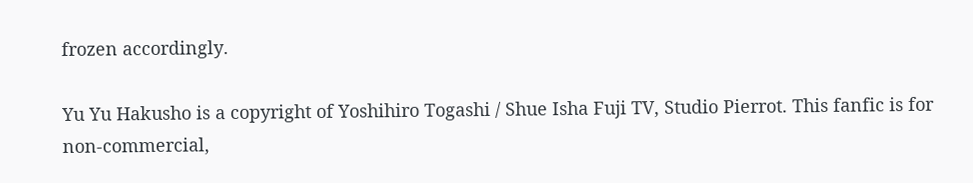frozen accordingly.

Yu Yu Hakusho is a copyright of Yoshihiro Togashi / Shue Isha Fuji TV, Studio Pierrot. This fanfic is for non-commercial,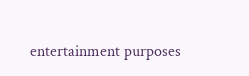entertainment purposes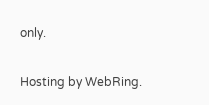only.

Hosting by WebRing.